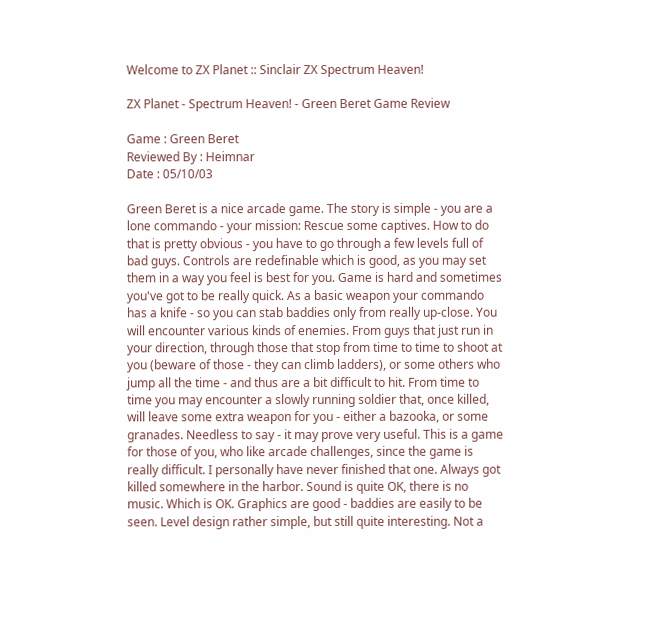Welcome to ZX Planet :: Sinclair ZX Spectrum Heaven!

ZX Planet - Spectrum Heaven! - Green Beret Game Review

Game : Green Beret
Reviewed By : Heimnar
Date : 05/10/03

Green Beret is a nice arcade game. The story is simple - you are a lone commando - your mission: Rescue some captives. How to do that is pretty obvious - you have to go through a few levels full of bad guys. Controls are redefinable which is good, as you may set them in a way you feel is best for you. Game is hard and sometimes you've got to be really quick. As a basic weapon your commando has a knife - so you can stab baddies only from really up-close. You will encounter various kinds of enemies. From guys that just run in your direction, through those that stop from time to time to shoot at you (beware of those - they can climb ladders), or some others who jump all the time - and thus are a bit difficult to hit. From time to time you may encounter a slowly running soldier that, once killed, will leave some extra weapon for you - either a bazooka, or some granades. Needless to say - it may prove very useful. This is a game for those of you, who like arcade challenges, since the game is really difficult. I personally have never finished that one. Always got killed somewhere in the harbor. Sound is quite OK, there is no music. Which is OK. Graphics are good - baddies are easily to be seen. Level design rather simple, but still quite interesting. Not a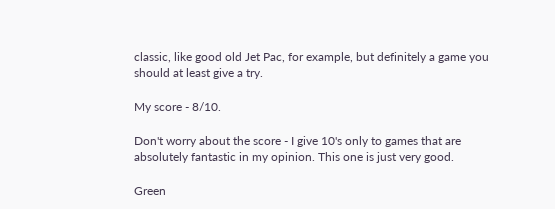classic, like good old Jet Pac, for example, but definitely a game you should at least give a try.

My score - 8/10.

Don't worry about the score - I give 10's only to games that are absolutely fantastic in my opinion. This one is just very good.

Green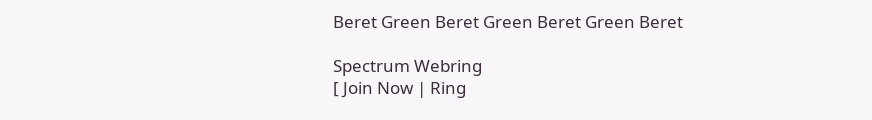Beret Green Beret Green Beret Green Beret

Spectrum Webring
[ Join Now | Ring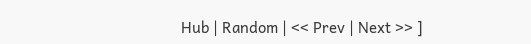Hub | Random | << Prev | Next >> ]